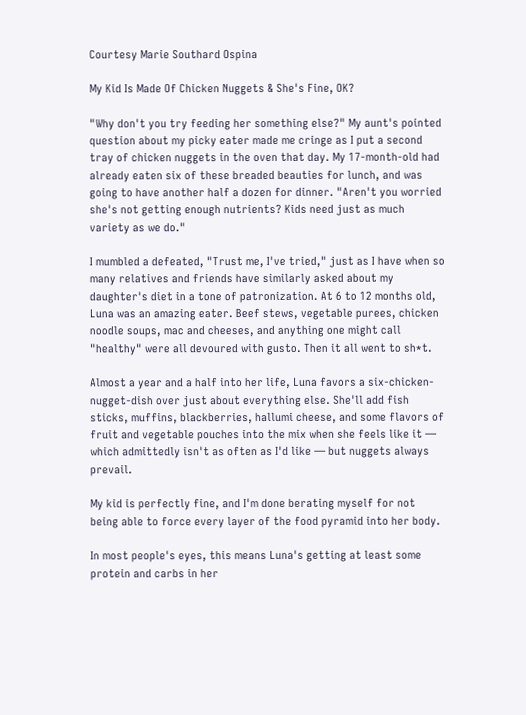Courtesy Marie Southard Ospina

My Kid Is Made Of Chicken Nuggets & She's Fine, OK?

"Why don't you try feeding her something else?" My aunt's pointed question about my picky eater made me cringe as I put a second tray of chicken nuggets in the oven that day. My 17-month-old had already eaten six of these breaded beauties for lunch, and was going to have another half a dozen for dinner. "Aren't you worried she's not getting enough nutrients? Kids need just as much variety as we do."

I mumbled a defeated, "Trust me, I've tried," just as I have when so many relatives and friends have similarly asked about my daughter's diet in a tone of patronization. At 6 to 12 months old, Luna was an amazing eater. Beef stews, vegetable purees, chicken noodle soups, mac and cheeses, and anything one might call "healthy" were all devoured with gusto. Then it all went to sh*t.

Almost a year and a half into her life, Luna favors a six-chicken-nugget-dish over just about everything else. She'll add fish sticks, muffins, blackberries, hallumi cheese, and some flavors of fruit and vegetable pouches into the mix when she feels like it — which admittedly isn't as often as I'd like — but nuggets always prevail.

My kid is perfectly fine, and I'm done berating myself for not being able to force every layer of the food pyramid into her body.

In most people's eyes, this means Luna's getting at least some protein and carbs in her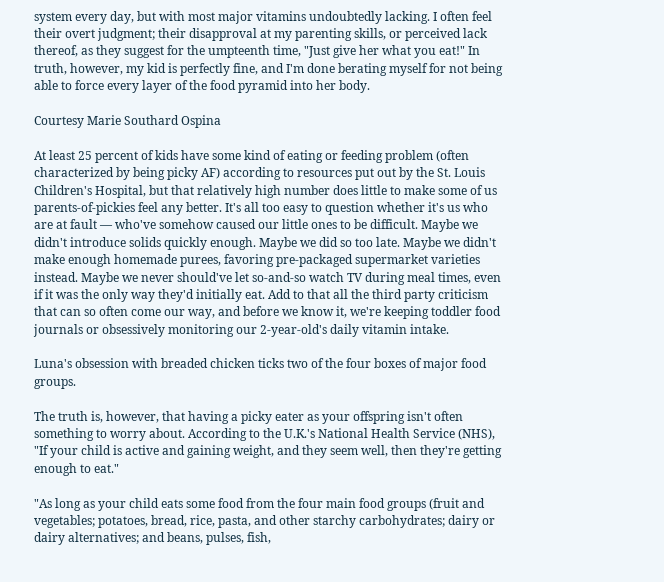system every day, but with most major vitamins undoubtedly lacking. I often feel their overt judgment; their disapproval at my parenting skills, or perceived lack thereof, as they suggest for the umpteenth time, "Just give her what you eat!" In truth, however, my kid is perfectly fine, and I'm done berating myself for not being able to force every layer of the food pyramid into her body.

Courtesy Marie Southard Ospina

At least 25 percent of kids have some kind of eating or feeding problem (often characterized by being picky AF) according to resources put out by the St. Louis Children's Hospital, but that relatively high number does little to make some of us parents-of-pickies feel any better. It's all too easy to question whether it's us who are at fault — who've somehow caused our little ones to be difficult. Maybe we didn't introduce solids quickly enough. Maybe we did so too late. Maybe we didn't make enough homemade purees, favoring pre-packaged supermarket varieties instead. Maybe we never should've let so-and-so watch TV during meal times, even if it was the only way they'd initially eat. Add to that all the third party criticism that can so often come our way, and before we know it, we're keeping toddler food journals or obsessively monitoring our 2-year-old's daily vitamin intake.

Luna's obsession with breaded chicken ticks two of the four boxes of major food groups.

The truth is, however, that having a picky eater as your offspring isn't often something to worry about. According to the U.K.'s National Health Service (NHS), "If your child is active and gaining weight, and they seem well, then they're getting enough to eat."

"As long as your child eats some food from the four main food groups (fruit and vegetables; potatoes, bread, rice, pasta, and other starchy carbohydrates; dairy or dairy alternatives; and beans, pulses, fish,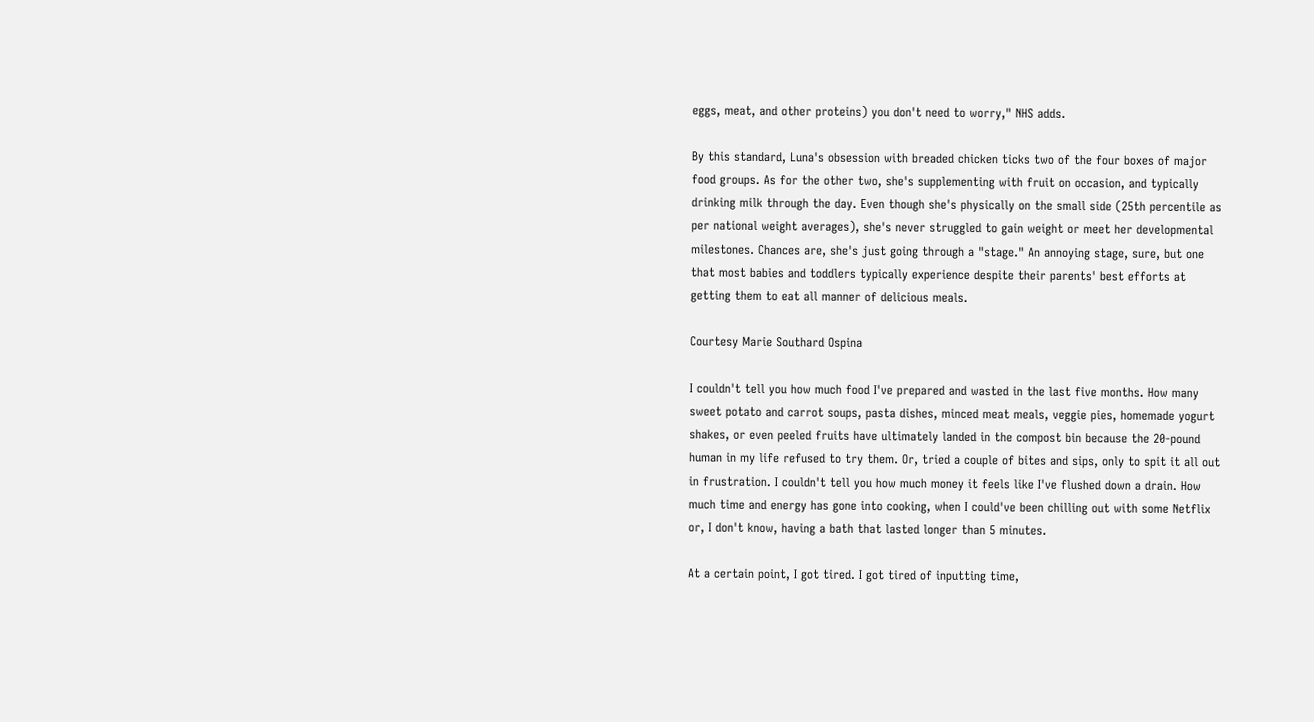eggs, meat, and other proteins) you don't need to worry," NHS adds.

By this standard, Luna's obsession with breaded chicken ticks two of the four boxes of major food groups. As for the other two, she's supplementing with fruit on occasion, and typically drinking milk through the day. Even though she's physically on the small side (25th percentile as per national weight averages), she's never struggled to gain weight or meet her developmental milestones. Chances are, she's just going through a "stage." An annoying stage, sure, but one that most babies and toddlers typically experience despite their parents' best efforts at getting them to eat all manner of delicious meals.

Courtesy Marie Southard Ospina

I couldn't tell you how much food I've prepared and wasted in the last five months. How many sweet potato and carrot soups, pasta dishes, minced meat meals, veggie pies, homemade yogurt shakes, or even peeled fruits have ultimately landed in the compost bin because the 20-pound human in my life refused to try them. Or, tried a couple of bites and sips, only to spit it all out in frustration. I couldn't tell you how much money it feels like I've flushed down a drain. How much time and energy has gone into cooking, when I could've been chilling out with some Netflix or, I don't know, having a bath that lasted longer than 5 minutes.

At a certain point, I got tired. I got tired of inputting time,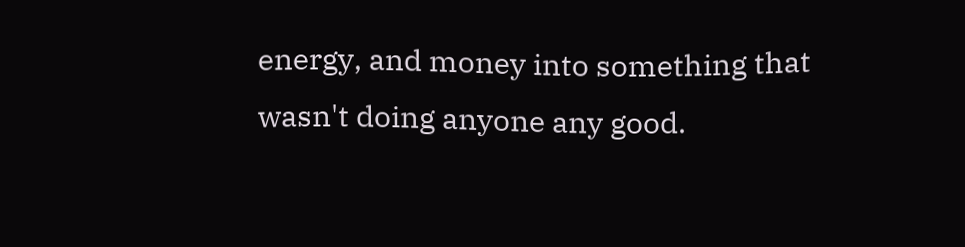energy, and money into something that wasn't doing anyone any good.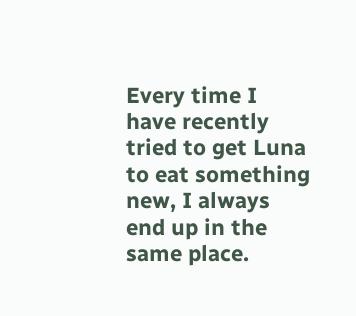Every time I have recently tried to get Luna to eat something new, I always end up in the same place.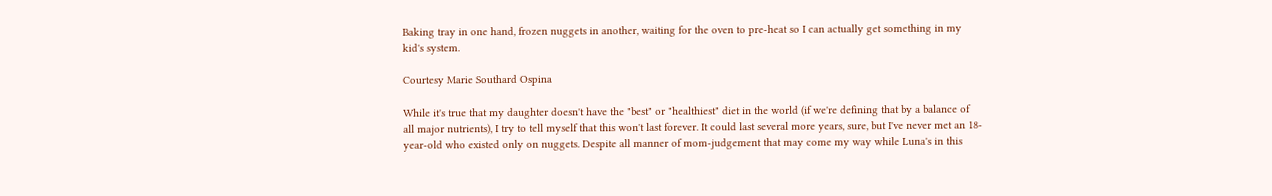Baking tray in one hand, frozen nuggets in another, waiting for the oven to pre-heat so I can actually get something in my kid's system.

Courtesy Marie Southard Ospina

While it's true that my daughter doesn't have the "best" or "healthiest" diet in the world (if we're defining that by a balance of all major nutrients), I try to tell myself that this won't last forever. It could last several more years, sure, but I've never met an 18-year-old who existed only on nuggets. Despite all manner of mom-judgement that may come my way while Luna's in this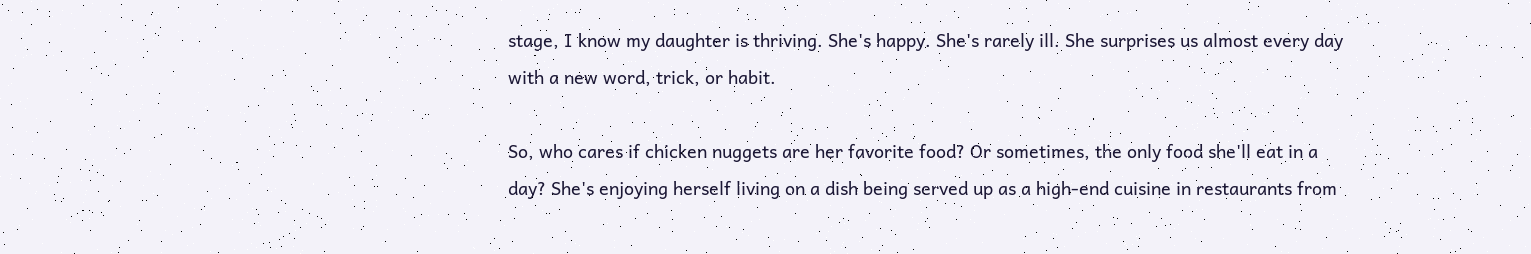stage, I know my daughter is thriving. She's happy. She's rarely ill. She surprises us almost every day with a new word, trick, or habit.

So, who cares if chicken nuggets are her favorite food? Or sometimes, the only food she'll eat in a day? She's enjoying herself living on a dish being served up as a high-end cuisine in restaurants from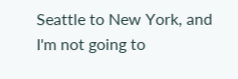Seattle to New York, and I'm not going to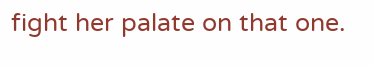fight her palate on that one.